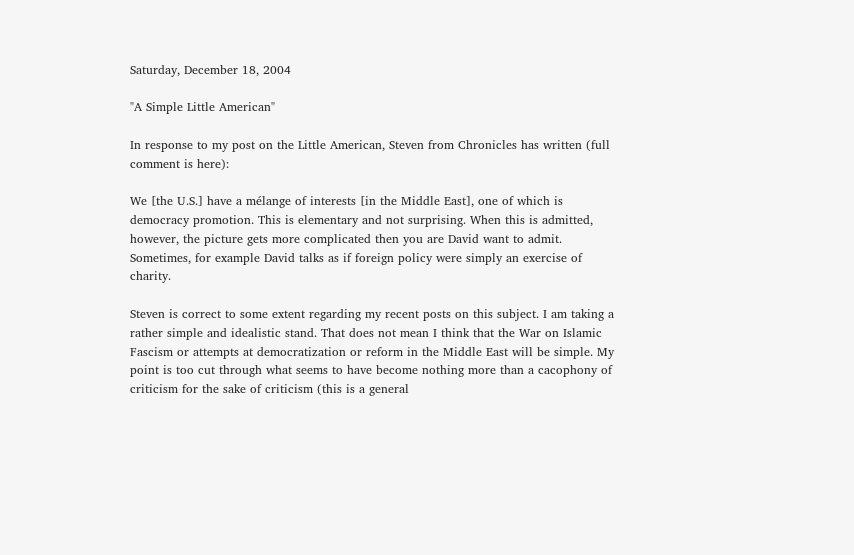Saturday, December 18, 2004

"A Simple Little American"

In response to my post on the Little American, Steven from Chronicles has written (full comment is here):

We [the U.S.] have a mélange of interests [in the Middle East], one of which is democracy promotion. This is elementary and not surprising. When this is admitted, however, the picture gets more complicated then you are David want to admit. Sometimes, for example David talks as if foreign policy were simply an exercise of charity.

Steven is correct to some extent regarding my recent posts on this subject. I am taking a rather simple and idealistic stand. That does not mean I think that the War on Islamic Fascism or attempts at democratization or reform in the Middle East will be simple. My point is too cut through what seems to have become nothing more than a cacophony of criticism for the sake of criticism (this is a general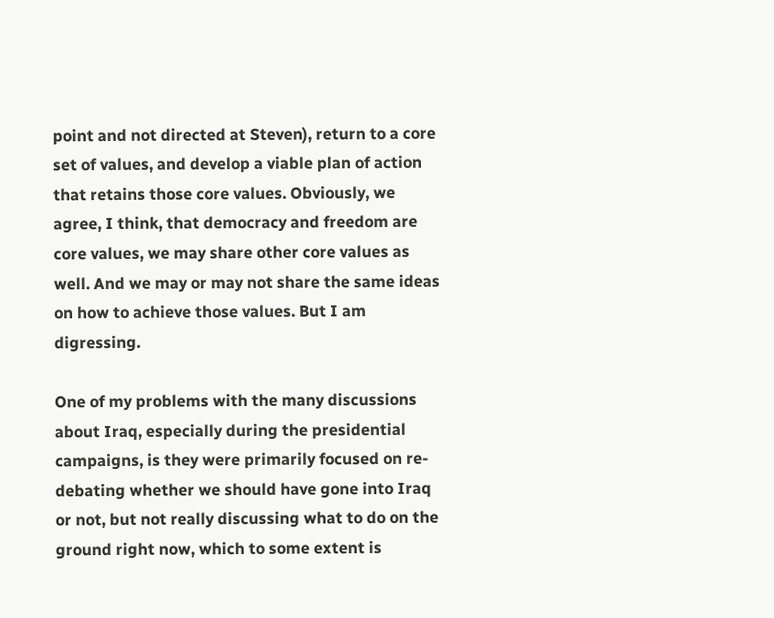point and not directed at Steven), return to a core set of values, and develop a viable plan of action that retains those core values. Obviously, we agree, I think, that democracy and freedom are core values, we may share other core values as well. And we may or may not share the same ideas on how to achieve those values. But I am digressing.

One of my problems with the many discussions about Iraq, especially during the presidential campaigns, is they were primarily focused on re-debating whether we should have gone into Iraq or not, but not really discussing what to do on the ground right now, which to some extent is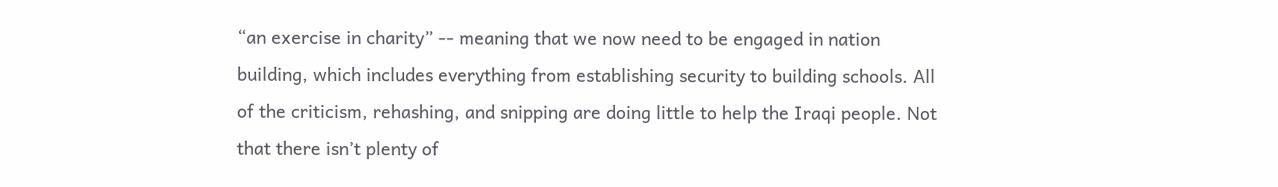“an exercise in charity” -- meaning that we now need to be engaged in nation building, which includes everything from establishing security to building schools. All of the criticism, rehashing, and snipping are doing little to help the Iraqi people. Not that there isn’t plenty of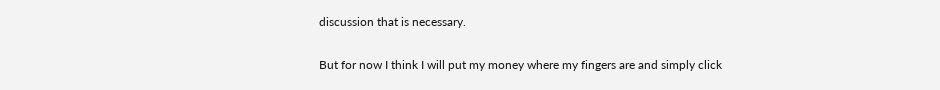discussion that is necessary.

But for now I think I will put my money where my fingers are and simply click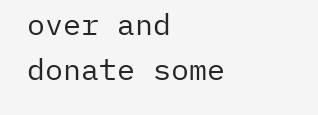over and donate some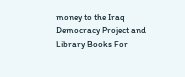money to the Iraq Democracy Project and Library Books For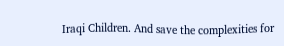Iraqi Children. And save the complexities for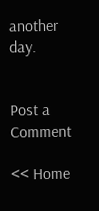another day.


Post a Comment

<< Home